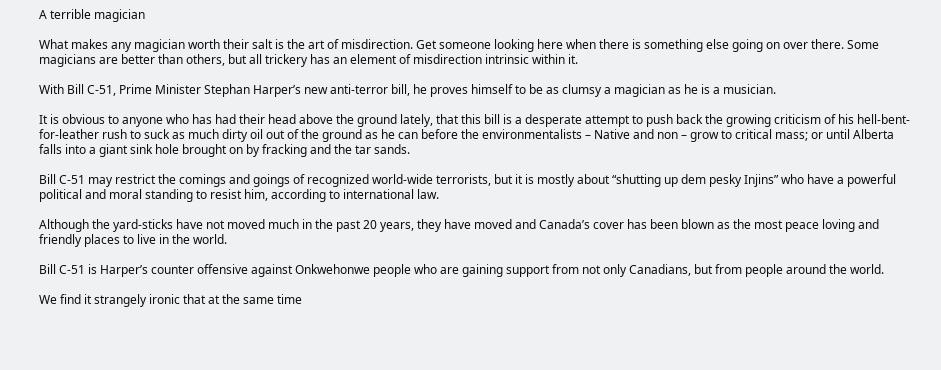A terrible magician

What makes any magician worth their salt is the art of misdirection. Get someone looking here when there is something else going on over there. Some magicians are better than others, but all trickery has an element of misdirection intrinsic within it.

With Bill C-51, Prime Minister Stephan Harper’s new anti-terror bill, he proves himself to be as clumsy a magician as he is a musician.

It is obvious to anyone who has had their head above the ground lately, that this bill is a desperate attempt to push back the growing criticism of his hell-bent-for-leather rush to suck as much dirty oil out of the ground as he can before the environmentalists – Native and non – grow to critical mass; or until Alberta falls into a giant sink hole brought on by fracking and the tar sands.

Bill C-51 may restrict the comings and goings of recognized world-wide terrorists, but it is mostly about “shutting up dem pesky Injins” who have a powerful political and moral standing to resist him, according to international law.

Although the yard-sticks have not moved much in the past 20 years, they have moved and Canada’s cover has been blown as the most peace loving and friendly places to live in the world.

Bill C-51 is Harper’s counter offensive against Onkwehonwe people who are gaining support from not only Canadians, but from people around the world.

We find it strangely ironic that at the same time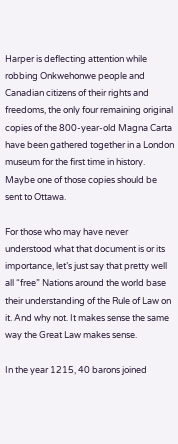Harper is deflecting attention while robbing Onkwehonwe people and Canadian citizens of their rights and freedoms, the only four remaining original copies of the 800-year-old Magna Carta have been gathered together in a London museum for the first time in history. Maybe one of those copies should be sent to Ottawa.

For those who may have never understood what that document is or its importance, let’s just say that pretty well all “free” Nations around the world base their understanding of the Rule of Law on it. And why not. It makes sense the same way the Great Law makes sense.

In the year 1215, 40 barons joined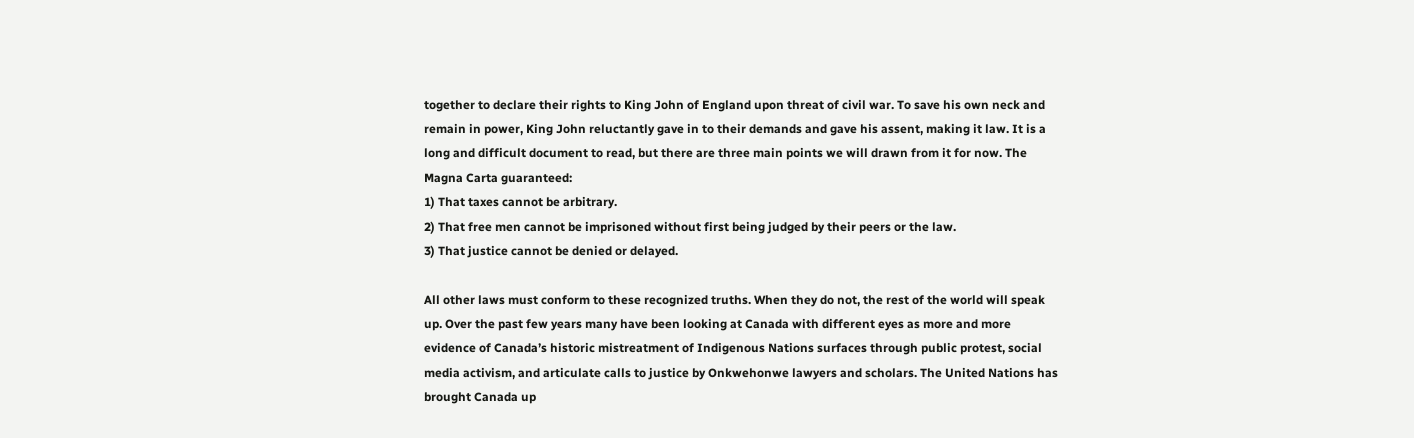together to declare their rights to King John of England upon threat of civil war. To save his own neck and remain in power, King John reluctantly gave in to their demands and gave his assent, making it law. It is a long and difficult document to read, but there are three main points we will drawn from it for now. The Magna Carta guaranteed:
1) That taxes cannot be arbitrary.
2) That free men cannot be imprisoned without first being judged by their peers or the law.
3) That justice cannot be denied or delayed.

All other laws must conform to these recognized truths. When they do not, the rest of the world will speak up. Over the past few years many have been looking at Canada with different eyes as more and more evidence of Canada’s historic mistreatment of Indigenous Nations surfaces through public protest, social media activism, and articulate calls to justice by Onkwehonwe lawyers and scholars. The United Nations has brought Canada up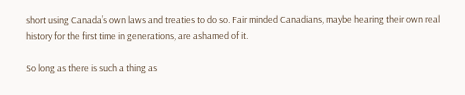short using Canada’s own laws and treaties to do so. Fair minded Canadians, maybe hearing their own real history for the first time in generations, are ashamed of it.

So long as there is such a thing as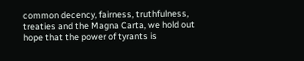common decency, fairness, truthfulness, treaties and the Magna Carta, we hold out hope that the power of tyrants is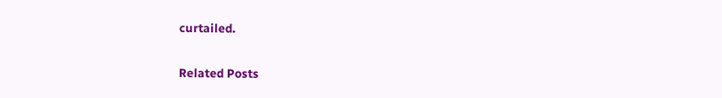curtailed.

Related Posts